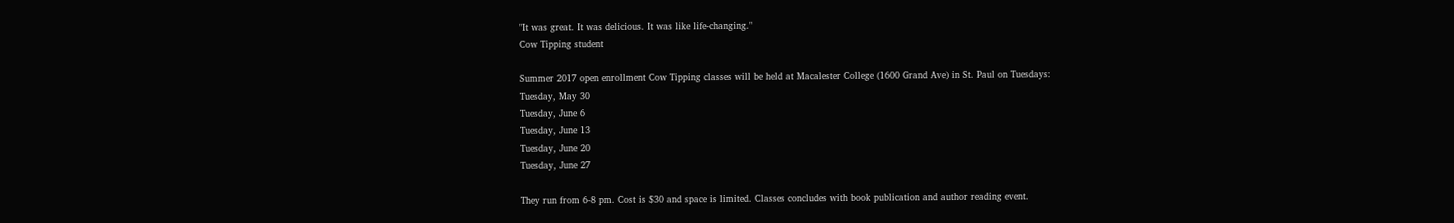"It was great. It was delicious. It was like life-changing."
Cow Tipping student

Summer 2017 open enrollment Cow Tipping classes will be held at Macalester College (1600 Grand Ave) in St. Paul on Tuesdays:
Tuesday, May 30
Tuesday, June 6
Tuesday, June 13
Tuesday, June 20
Tuesday, June 27

They run from 6-8 pm. Cost is $30 and space is limited. Classes concludes with book publication and author reading event.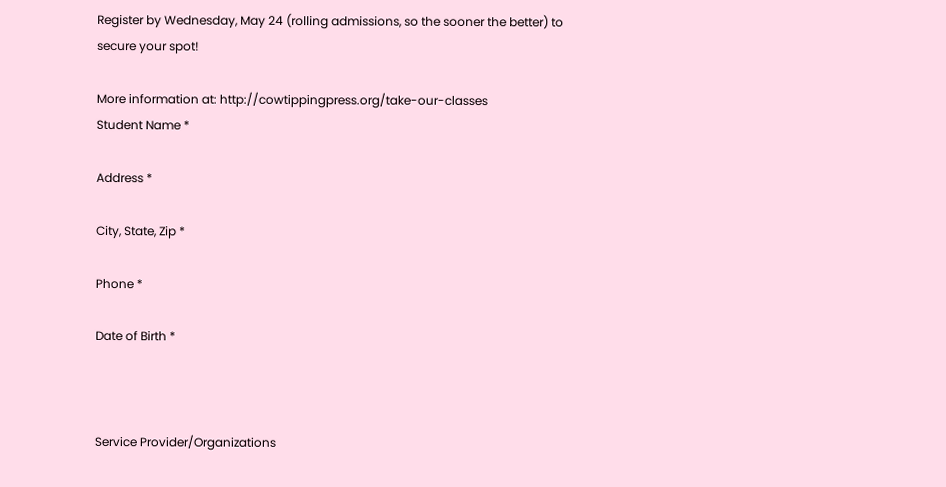Register by Wednesday, May 24 (rolling admissions, so the sooner the better) to secure your spot!

More information at: http://cowtippingpress.org/take-our-classes
Student Name *

Address *

City, State, Zip *

Phone *

Date of Birth *



Service Provider/Organizations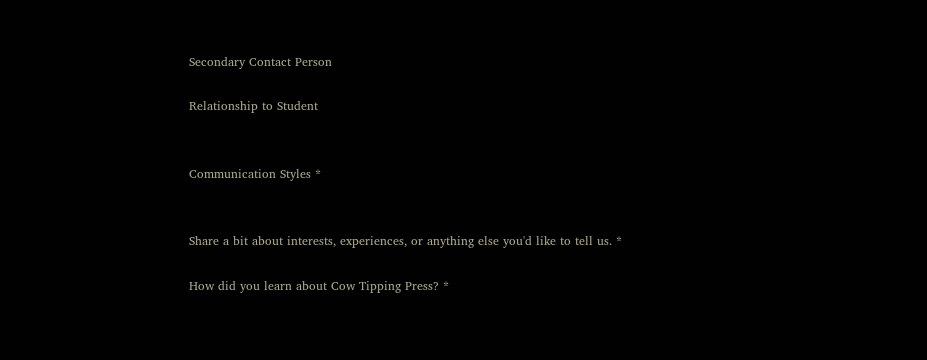Secondary Contact Person

Relationship to Student


Communication Styles *


Share a bit about interests, experiences, or anything else you'd like to tell us. *

How did you learn about Cow Tipping Press? *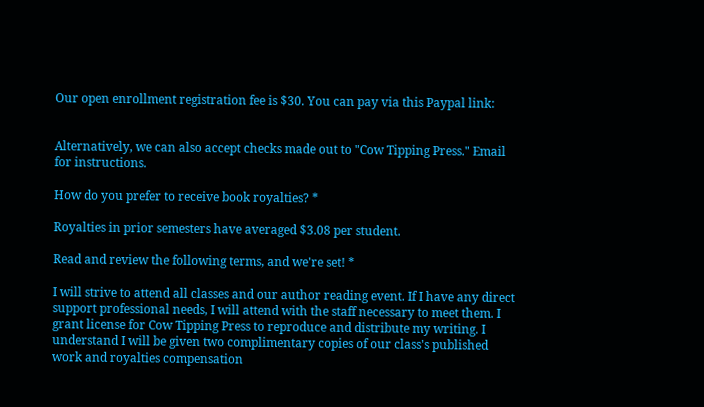Our open enrollment registration fee is $30. You can pay via this Paypal link:


Alternatively, we can also accept checks made out to "Cow Tipping Press." Email for instructions.

How do you prefer to receive book royalties? *

Royalties in prior semesters have averaged $3.08 per student.

Read and review the following terms, and we're set! *

I will strive to attend all classes and our author reading event. If I have any direct support professional needs, I will attend with the staff necessary to meet them. I grant license for Cow Tipping Press to reproduce and distribute my writing. I understand I will be given two complimentary copies of our class's published work and royalties compensation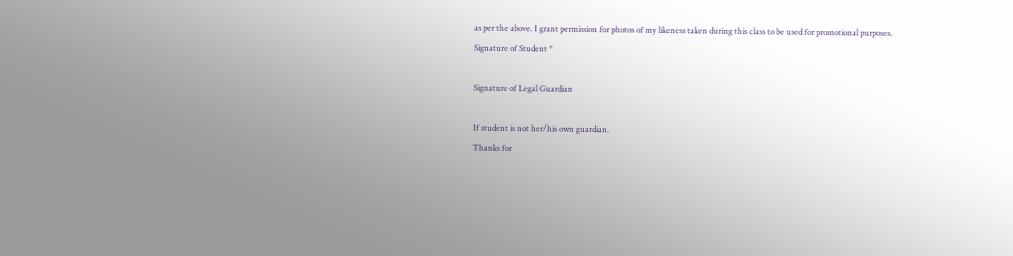as per the above. I grant permission for photos of my likeness taken during this class to be used for promotional purposes.
Signature of Student *

Signature of Legal Guardian

If student is not her/his own guardian.
Thanks for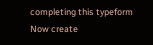completing this typeform
Now create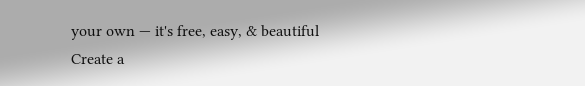your own — it's free, easy, & beautiful
Create a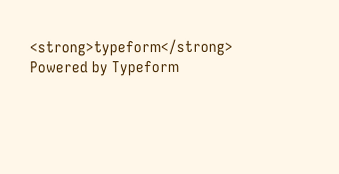<strong>typeform</strong>
Powered by Typeform